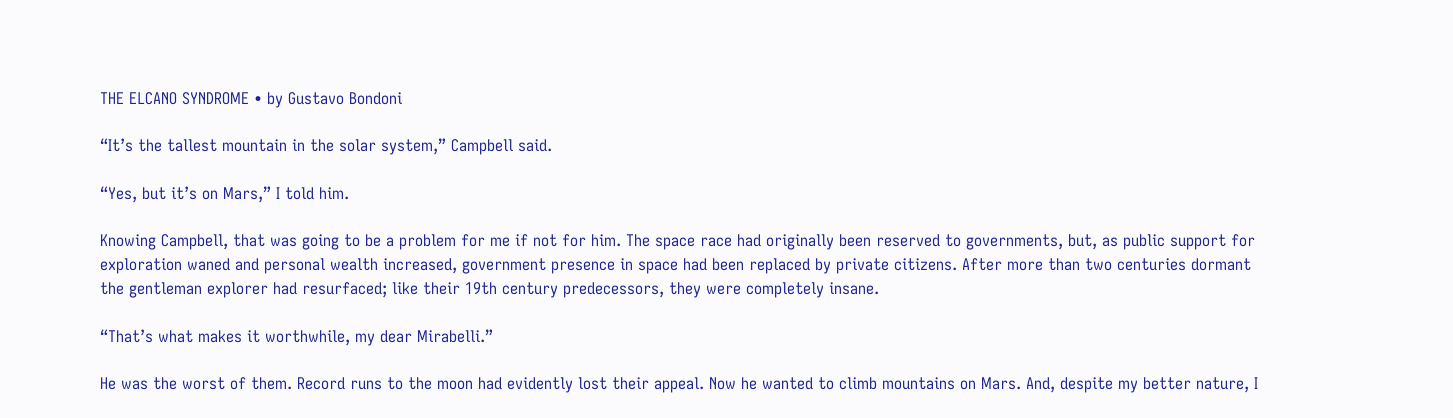THE ELCANO SYNDROME • by Gustavo Bondoni

“It’s the tallest mountain in the solar system,” Campbell said.

“Yes, but it’s on Mars,” I told him.

Knowing Campbell, that was going to be a problem for me if not for him. The space race had originally been reserved to governments, but, as public support for exploration waned and personal wealth increased, government presence in space had been replaced by private citizens. After more than two centuries dormant the gentleman explorer had resurfaced; like their 19th century predecessors, they were completely insane.

“That’s what makes it worthwhile, my dear Mirabelli.”

He was the worst of them. Record runs to the moon had evidently lost their appeal. Now he wanted to climb mountains on Mars. And, despite my better nature, I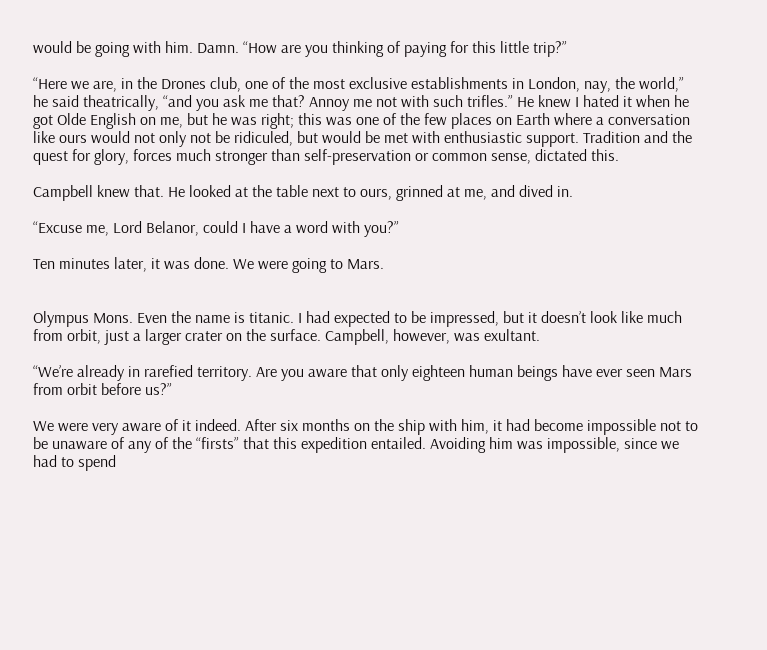would be going with him. Damn. “How are you thinking of paying for this little trip?”

“Here we are, in the Drones club, one of the most exclusive establishments in London, nay, the world,” he said theatrically, “and you ask me that? Annoy me not with such trifles.” He knew I hated it when he got Olde English on me, but he was right; this was one of the few places on Earth where a conversation like ours would not only not be ridiculed, but would be met with enthusiastic support. Tradition and the quest for glory, forces much stronger than self-preservation or common sense, dictated this.

Campbell knew that. He looked at the table next to ours, grinned at me, and dived in.

“Excuse me, Lord Belanor, could I have a word with you?”

Ten minutes later, it was done. We were going to Mars.


Olympus Mons. Even the name is titanic. I had expected to be impressed, but it doesn’t look like much from orbit, just a larger crater on the surface. Campbell, however, was exultant.

“We’re already in rarefied territory. Are you aware that only eighteen human beings have ever seen Mars from orbit before us?”

We were very aware of it indeed. After six months on the ship with him, it had become impossible not to be unaware of any of the “firsts” that this expedition entailed. Avoiding him was impossible, since we had to spend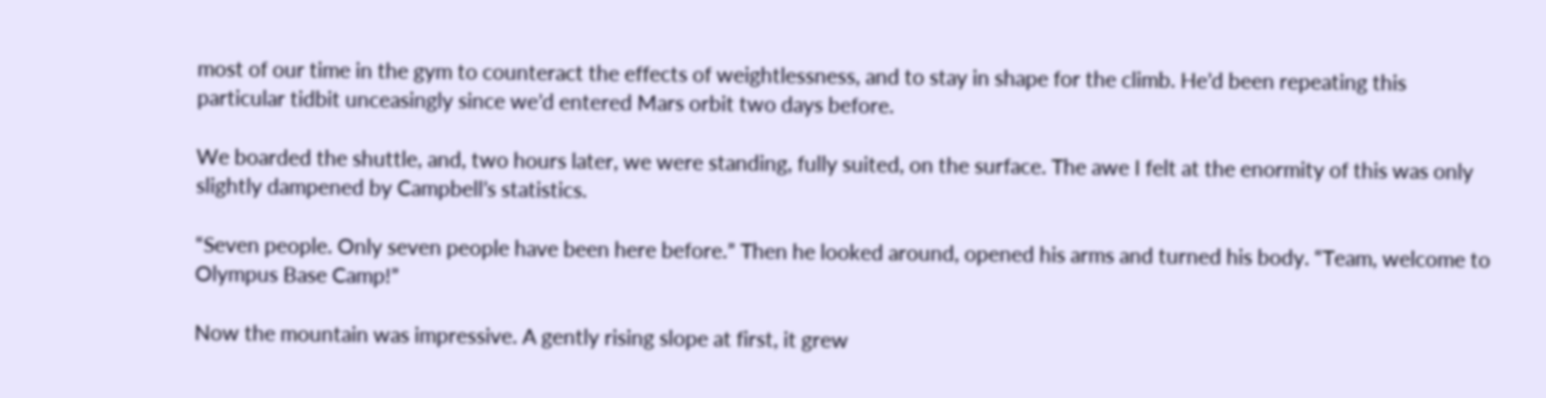most of our time in the gym to counteract the effects of weightlessness, and to stay in shape for the climb. He’d been repeating this particular tidbit unceasingly since we’d entered Mars orbit two days before.

We boarded the shuttle, and, two hours later, we were standing, fully suited, on the surface. The awe I felt at the enormity of this was only slightly dampened by Campbell’s statistics.

“Seven people. Only seven people have been here before.” Then he looked around, opened his arms and turned his body. “Team, welcome to Olympus Base Camp!”

Now the mountain was impressive. A gently rising slope at first, it grew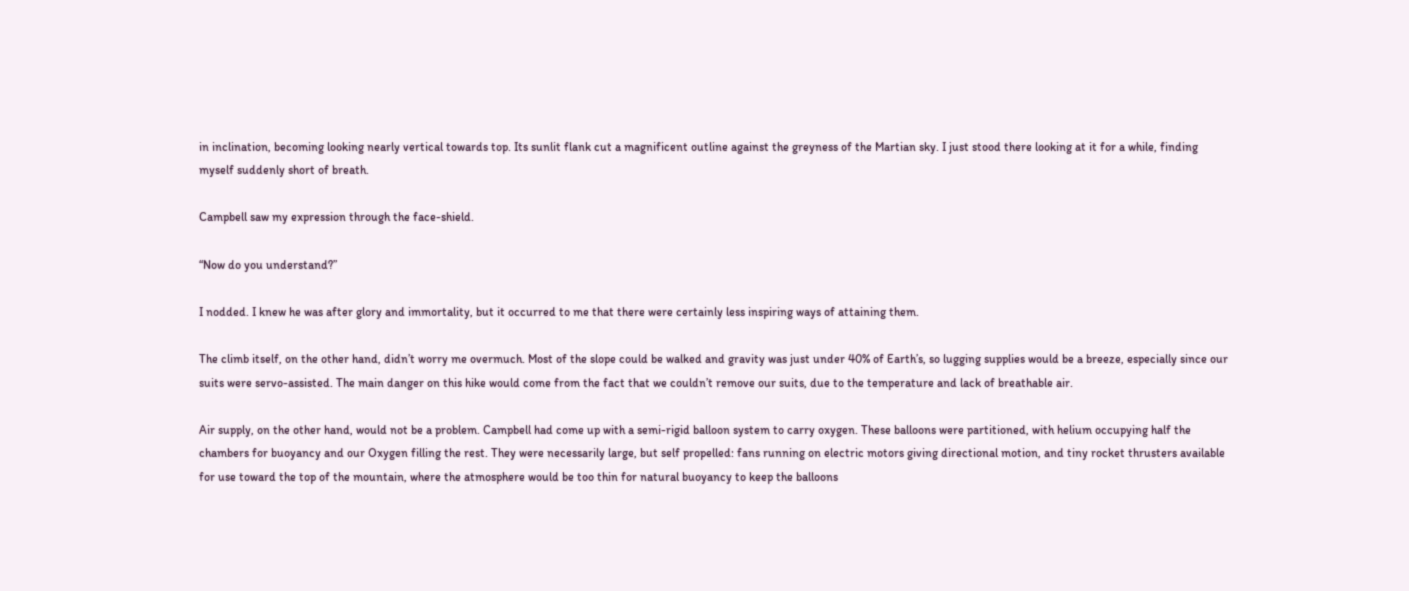in inclination, becoming looking nearly vertical towards top. Its sunlit flank cut a magnificent outline against the greyness of the Martian sky. I just stood there looking at it for a while, finding myself suddenly short of breath.

Campbell saw my expression through the face-shield.

“Now do you understand?”

I nodded. I knew he was after glory and immortality, but it occurred to me that there were certainly less inspiring ways of attaining them.

The climb itself, on the other hand, didn’t worry me overmuch. Most of the slope could be walked and gravity was just under 40% of Earth’s, so lugging supplies would be a breeze, especially since our suits were servo-assisted. The main danger on this hike would come from the fact that we couldn’t remove our suits, due to the temperature and lack of breathable air.

Air supply, on the other hand, would not be a problem. Campbell had come up with a semi-rigid balloon system to carry oxygen. These balloons were partitioned, with helium occupying half the chambers for buoyancy and our Oxygen filling the rest. They were necessarily large, but self propelled: fans running on electric motors giving directional motion, and tiny rocket thrusters available for use toward the top of the mountain, where the atmosphere would be too thin for natural buoyancy to keep the balloons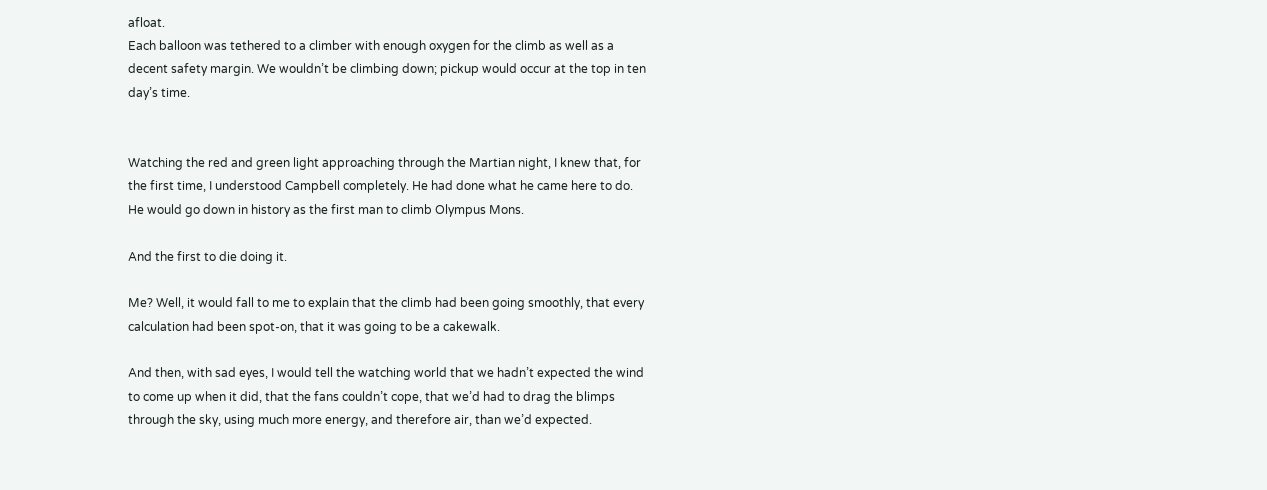afloat.
Each balloon was tethered to a climber with enough oxygen for the climb as well as a decent safety margin. We wouldn’t be climbing down; pickup would occur at the top in ten day’s time.


Watching the red and green light approaching through the Martian night, I knew that, for the first time, I understood Campbell completely. He had done what he came here to do. He would go down in history as the first man to climb Olympus Mons.

And the first to die doing it.

Me? Well, it would fall to me to explain that the climb had been going smoothly, that every calculation had been spot-on, that it was going to be a cakewalk.

And then, with sad eyes, I would tell the watching world that we hadn’t expected the wind to come up when it did, that the fans couldn’t cope, that we’d had to drag the blimps through the sky, using much more energy, and therefore air, than we’d expected.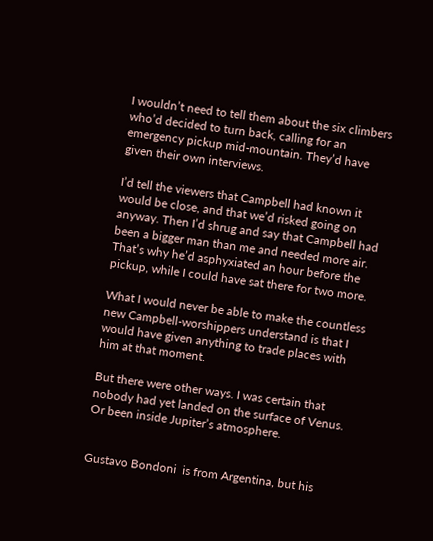I wouldn’t need to tell them about the six climbers who’d decided to turn back, calling for an emergency pickup mid-mountain. They’d have given their own interviews.

I’d tell the viewers that Campbell had known it would be close, and that we’d risked going on anyway. Then I’d shrug and say that Campbell had been a bigger man than me and needed more air. That’s why he’d asphyxiated an hour before the pickup, while I could have sat there for two more.

What I would never be able to make the countless new Campbell-worshippers understand is that I would have given anything to trade places with him at that moment.

But there were other ways. I was certain that nobody had yet landed on the surface of Venus. Or been inside Jupiter’s atmosphere.


Gustavo Bondoni  is from Argentina, but his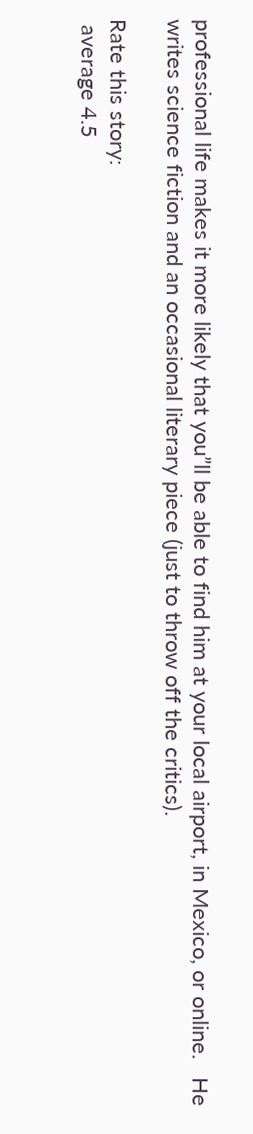professional life makes it more likely that you”ll be able to find him at your local airport, in Mexico, or online.   He writes science fiction and an occasional literary piece (just to throw off the critics).

Rate this story:
 average 4.5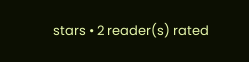stars • 2 reader(s) rated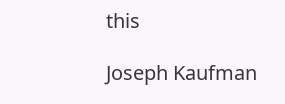this

Joseph Kaufman